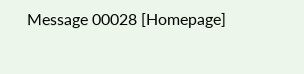Message 00028 [Homepage]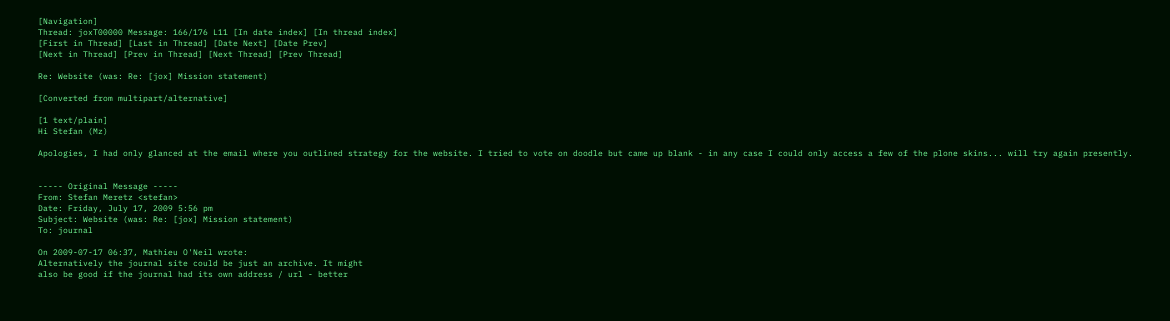[Navigation]
Thread: joxT00000 Message: 166/176 L11 [In date index] [In thread index]
[First in Thread] [Last in Thread] [Date Next] [Date Prev]
[Next in Thread] [Prev in Thread] [Next Thread] [Prev Thread]

Re: Website (was: Re: [jox] Mission statement)

[Converted from multipart/alternative]

[1 text/plain]
Hi Stefan (Mz)

Apologies, I had only glanced at the email where you outlined strategy for the website. I tried to vote on doodle but came up blank - in any case I could only access a few of the plone skins... will try again presently.


----- Original Message -----
From: Stefan Meretz <stefan>
Date: Friday, July 17, 2009 5:56 pm
Subject: Website (was: Re: [jox] Mission statement)
To: journal

On 2009-07-17 06:37, Mathieu O'Neil wrote:
Alternatively the journal site could be just an archive. It might
also be good if the journal had its own address / url - better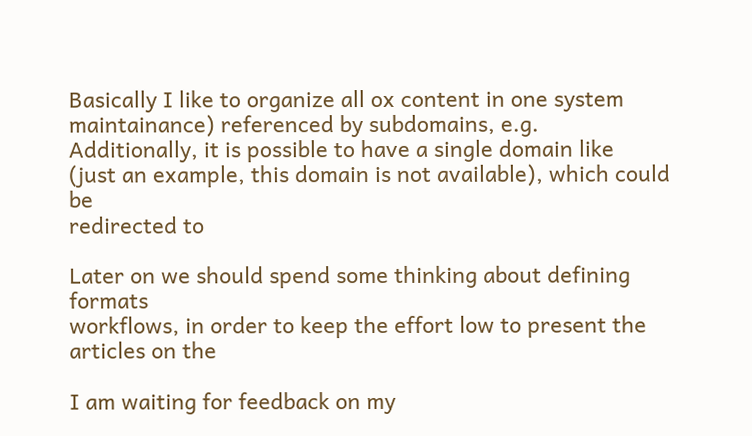Basically I like to organize all ox content in one system
maintainance) referenced by subdomains, e.g.
Additionally, it is possible to have a single domain like
(just an example, this domain is not available), which could be
redirected to

Later on we should spend some thinking about defining formats
workflows, in order to keep the effort low to present the
articles on the

I am waiting for feedback on my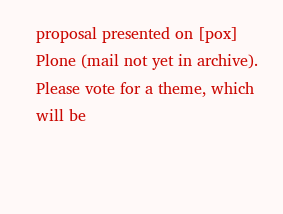proposal presented on [pox]
Plone (mail not yet in archive). Please vote for a theme, which
will be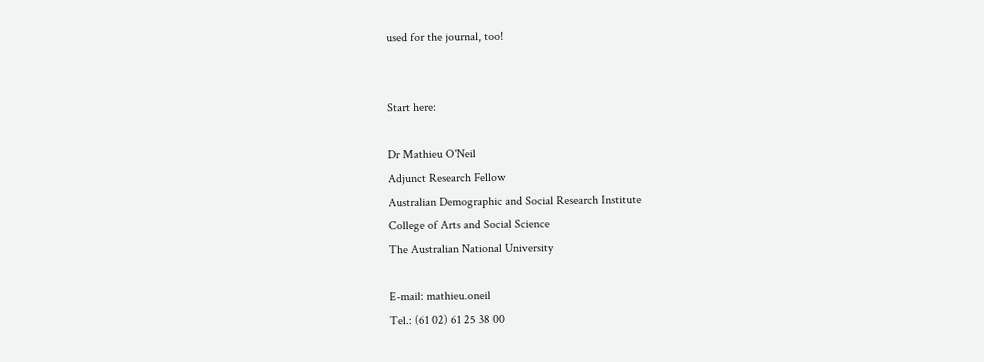used for the journal, too!


Start here:

Dr Mathieu O'Neil
Adjunct Research Fellow
Australian Demographic and Social Research Institute
College of Arts and Social Science
The Australian National University

E-mail: mathieu.oneil
Tel.: (61 02) 61 25 38 00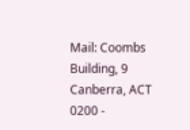Mail: Coombs Building, 9
Canberra, ACT 0200 -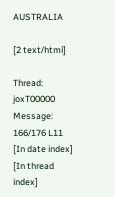AUSTRALIA

[2 text/html]

Thread: joxT00000 Message: 166/176 L11 [In date index] [In thread index]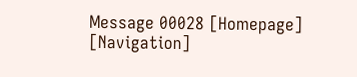Message 00028 [Homepage] [Navigation]